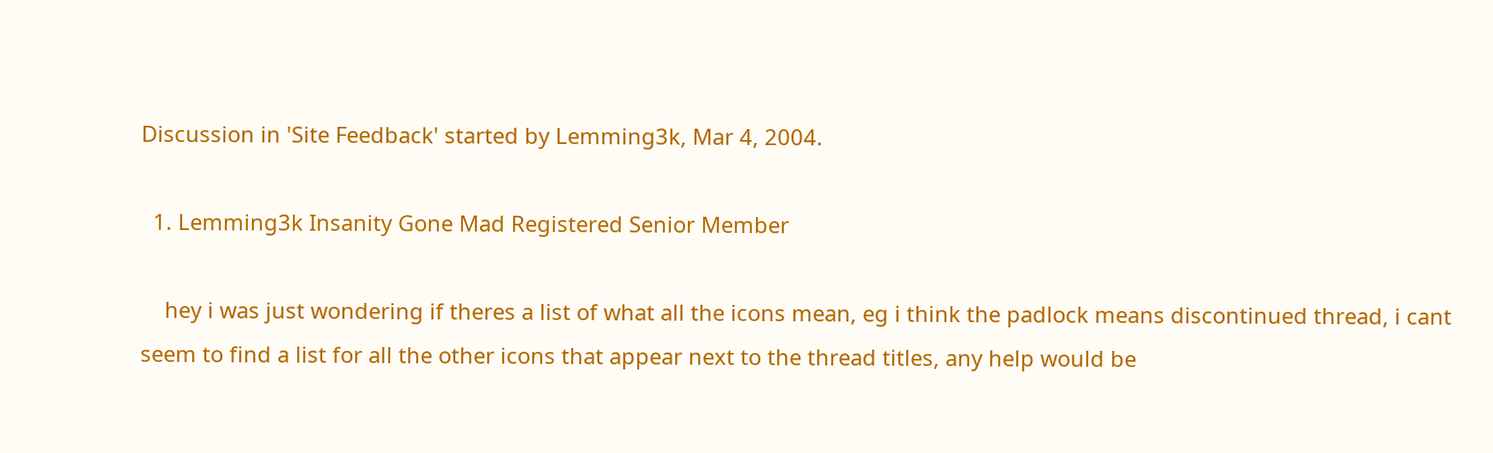Discussion in 'Site Feedback' started by Lemming3k, Mar 4, 2004.

  1. Lemming3k Insanity Gone Mad Registered Senior Member

    hey i was just wondering if theres a list of what all the icons mean, eg i think the padlock means discontinued thread, i cant seem to find a list for all the other icons that appear next to the thread titles, any help would be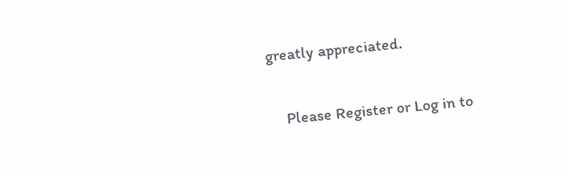greatly appreciated.

    Please Register or Log in to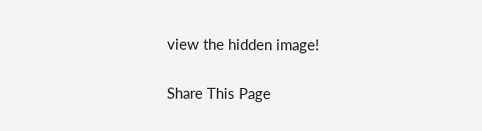view the hidden image!


Share This Page